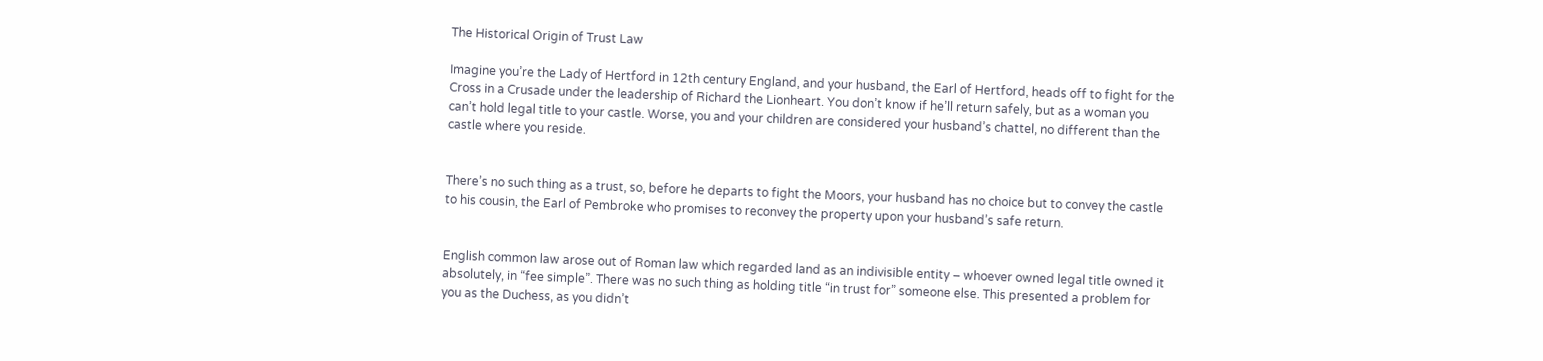The Historical Origin of Trust Law

Imagine you’re the Lady of Hertford in 12th century England, and your husband, the Earl of Hertford, heads off to fight for the Cross in a Crusade under the leadership of Richard the Lionheart. You don’t know if he’ll return safely, but as a woman you can’t hold legal title to your castle. Worse, you and your children are considered your husband’s chattel, no different than the castle where you reside.


There’s no such thing as a trust, so, before he departs to fight the Moors, your husband has no choice but to convey the castle to his cousin, the Earl of Pembroke who promises to reconvey the property upon your husband’s safe return.


English common law arose out of Roman law which regarded land as an indivisible entity – whoever owned legal title owned it absolutely, in “fee simple”. There was no such thing as holding title “in trust for” someone else. This presented a problem for you as the Duchess, as you didn’t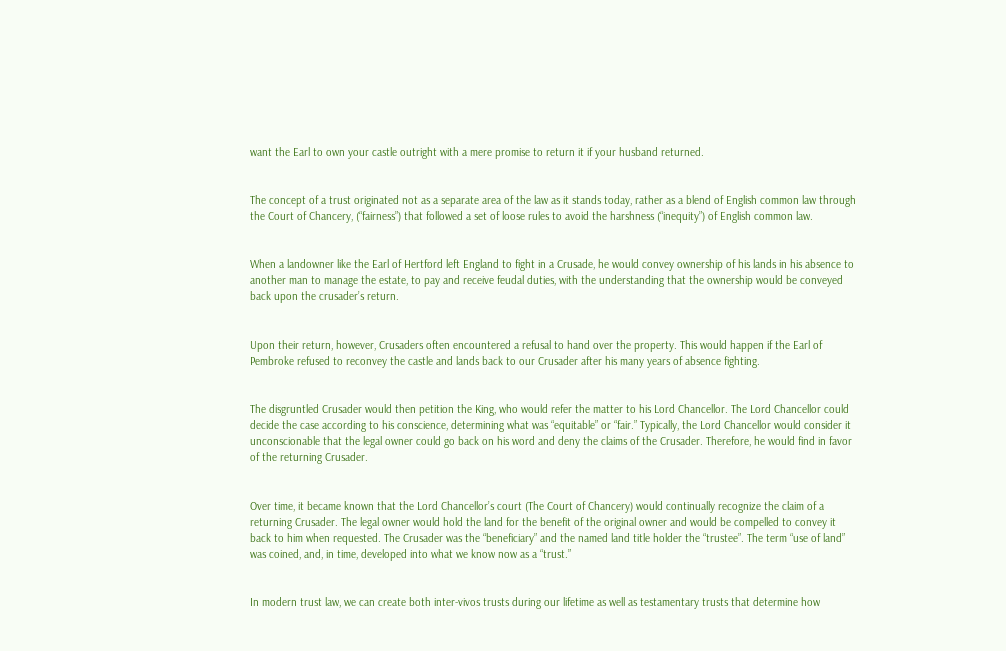want the Earl to own your castle outright with a mere promise to return it if your husband returned.


The concept of a trust originated not as a separate area of the law as it stands today, rather as a blend of English common law through the Court of Chancery, (“fairness”) that followed a set of loose rules to avoid the harshness (“inequity”) of English common law.


When a landowner like the Earl of Hertford left England to fight in a Crusade, he would convey ownership of his lands in his absence to another man to manage the estate, to pay and receive feudal duties, with the understanding that the ownership would be conveyed back upon the crusader’s return.


Upon their return, however, Crusaders often encountered a refusal to hand over the property. This would happen if the Earl of Pembroke refused to reconvey the castle and lands back to our Crusader after his many years of absence fighting.


The disgruntled Crusader would then petition the King, who would refer the matter to his Lord Chancellor. The Lord Chancellor could decide the case according to his conscience, determining what was “equitable” or “fair.” Typically, the Lord Chancellor would consider it unconscionable that the legal owner could go back on his word and deny the claims of the Crusader. Therefore, he would find in favor of the returning Crusader.


Over time, it became known that the Lord Chancellor’s court (The Court of Chancery) would continually recognize the claim of a returning Crusader. The legal owner would hold the land for the benefit of the original owner and would be compelled to convey it back to him when requested. The Crusader was the “beneficiary” and the named land title holder the “trustee”. The term “use of land” was coined, and, in time, developed into what we know now as a “trust.”


In modern trust law, we can create both inter-vivos trusts during our lifetime as well as testamentary trusts that determine how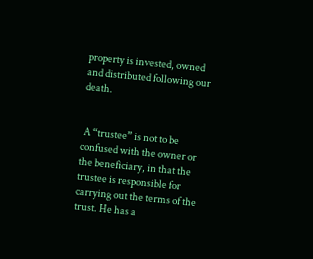property is invested, owned and distributed following our death.


 A “trustee” is not to be confused with the owner or the beneficiary, in that the trustee is responsible for carrying out the terms of the trust. He has a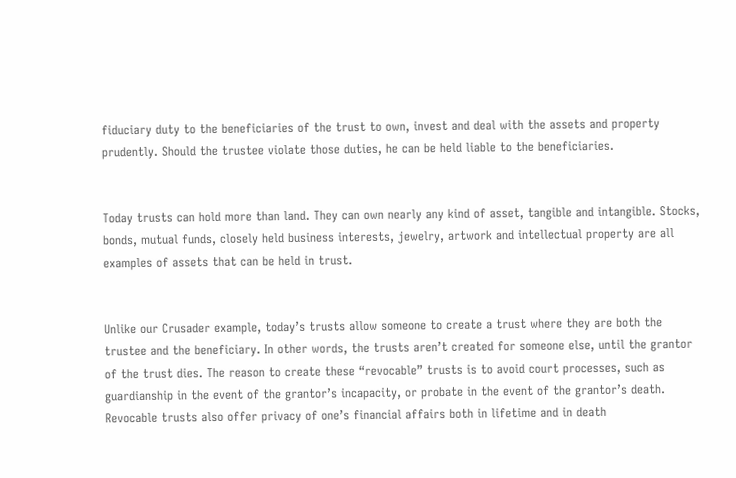fiduciary duty to the beneficiaries of the trust to own, invest and deal with the assets and property prudently. Should the trustee violate those duties, he can be held liable to the beneficiaries.


Today trusts can hold more than land. They can own nearly any kind of asset, tangible and intangible. Stocks, bonds, mutual funds, closely held business interests, jewelry, artwork and intellectual property are all examples of assets that can be held in trust.


Unlike our Crusader example, today’s trusts allow someone to create a trust where they are both the trustee and the beneficiary. In other words, the trusts aren’t created for someone else, until the grantor of the trust dies. The reason to create these “revocable” trusts is to avoid court processes, such as guardianship in the event of the grantor’s incapacity, or probate in the event of the grantor’s death. Revocable trusts also offer privacy of one’s financial affairs both in lifetime and in death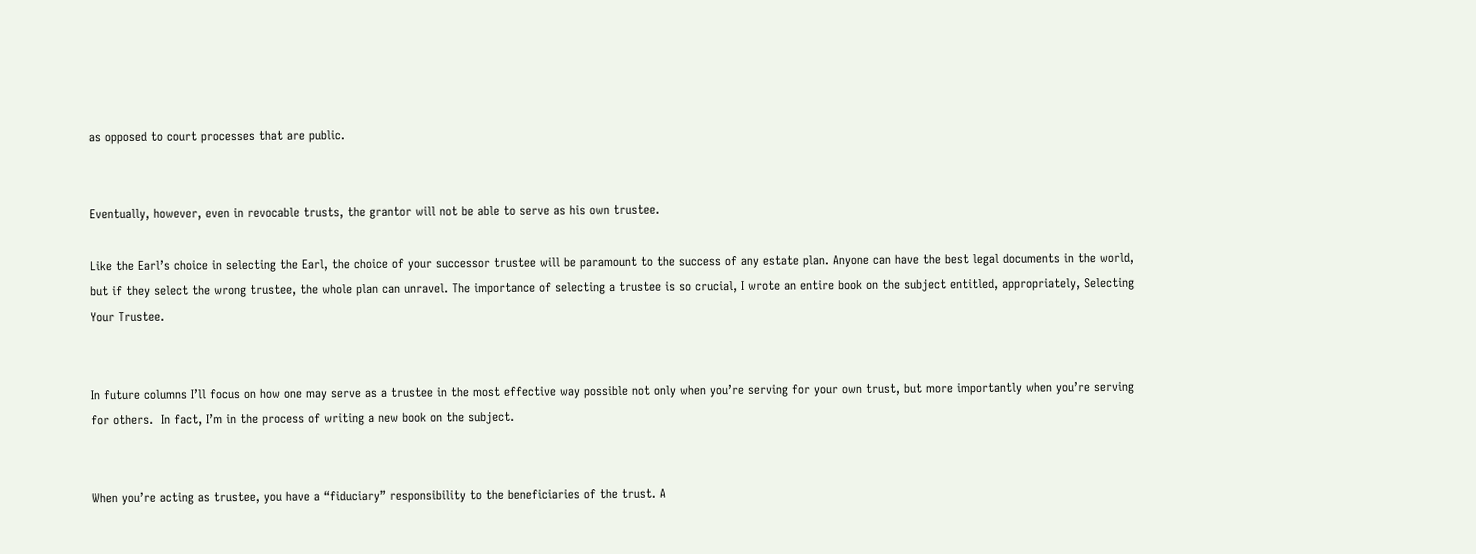as opposed to court processes that are public.


Eventually, however, even in revocable trusts, the grantor will not be able to serve as his own trustee.

Like the Earl’s choice in selecting the Earl, the choice of your successor trustee will be paramount to the success of any estate plan. Anyone can have the best legal documents in the world, but if they select the wrong trustee, the whole plan can unravel. The importance of selecting a trustee is so crucial, I wrote an entire book on the subject entitled, appropriately, Selecting Your Trustee.


In future columns I’ll focus on how one may serve as a trustee in the most effective way possible not only when you’re serving for your own trust, but more importantly when you’re serving for others.  In fact, I’m in the process of writing a new book on the subject.


When you’re acting as trustee, you have a “fiduciary” responsibility to the beneficiaries of the trust. A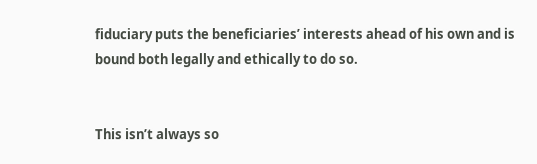fiduciary puts the beneficiaries’ interests ahead of his own and is bound both legally and ethically to do so.


This isn’t always so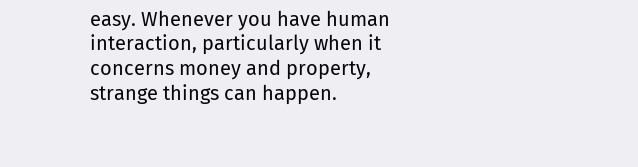easy. Whenever you have human interaction, particularly when it concerns money and property, strange things can happen.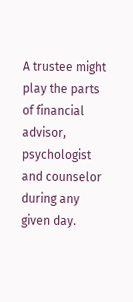A trustee might play the parts of financial advisor, psychologist and counselor during any given day.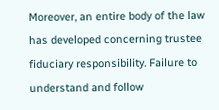Moreover, an entire body of the law has developed concerning trustee fiduciary responsibility. Failure to understand and follow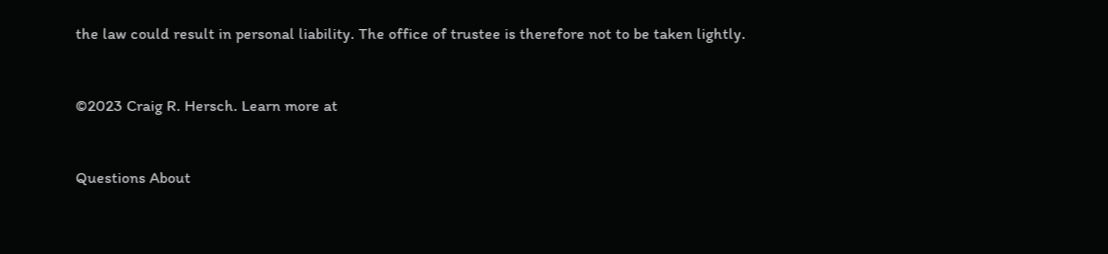the law could result in personal liability. The office of trustee is therefore not to be taken lightly.


©2023 Craig R. Hersch. Learn more at


Questions About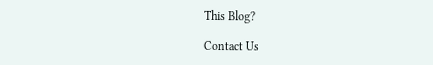This Blog?

Contact Us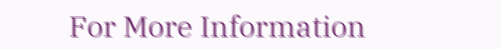For More Information